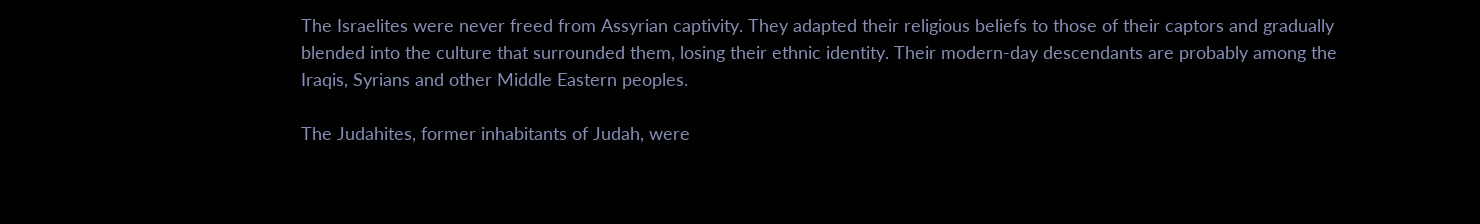The Israelites were never freed from Assyrian captivity. They adapted their religious beliefs to those of their captors and gradually blended into the culture that surrounded them, losing their ethnic identity. Their modern-day descendants are probably among the Iraqis, Syrians and other Middle Eastern peoples.

The Judahites, former inhabitants of Judah, were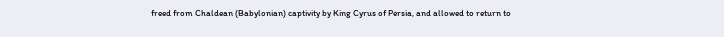freed from Chaldean (Babylonian) captivity by King Cyrus of Persia, and allowed to return to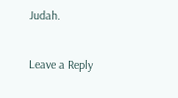Judah.

Leave a Reply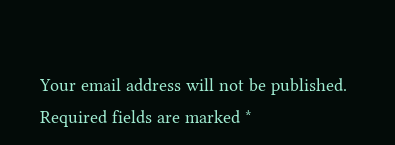Your email address will not be published. Required fields are marked *